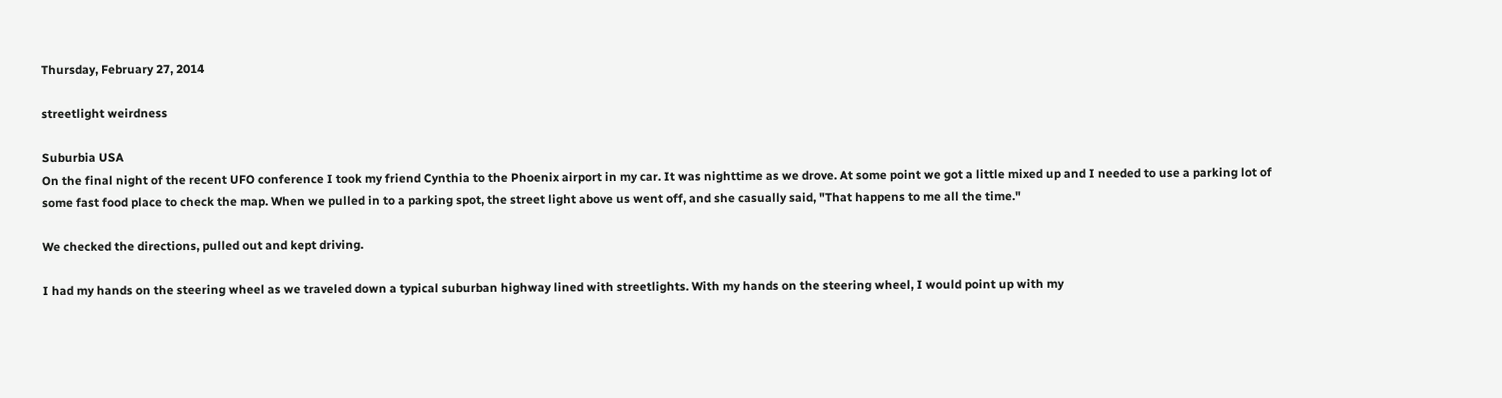Thursday, February 27, 2014

streetlight weirdness

Suburbia USA
On the final night of the recent UFO conference I took my friend Cynthia to the Phoenix airport in my car. It was nighttime as we drove. At some point we got a little mixed up and I needed to use a parking lot of some fast food place to check the map. When we pulled in to a parking spot, the street light above us went off, and she casually said, "That happens to me all the time."

We checked the directions, pulled out and kept driving.

I had my hands on the steering wheel as we traveled down a typical suburban highway lined with streetlights. With my hands on the steering wheel, I would point up with my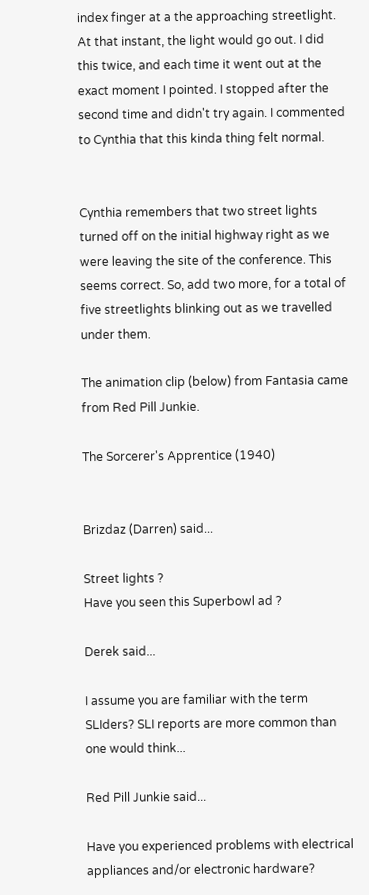index finger at a the approaching streetlight. At that instant, the light would go out. I did this twice, and each time it went out at the exact moment I pointed. I stopped after the second time and didn't try again. I commented to Cynthia that this kinda thing felt normal.


Cynthia remembers that two street lights turned off on the initial highway right as we were leaving the site of the conference. This seems correct. So, add two more, for a total of five streetlights blinking out as we travelled under them.

The animation clip (below) from Fantasia came from Red Pill Junkie.

The Sorcerer's Apprentice (1940)


Brizdaz (Darren) said...

Street lights ?
Have you seen this Superbowl ad ?

Derek said...

I assume you are familiar with the term SLIders? SLI reports are more common than one would think...

Red Pill Junkie said...

Have you experienced problems with electrical appliances and/or electronic hardware?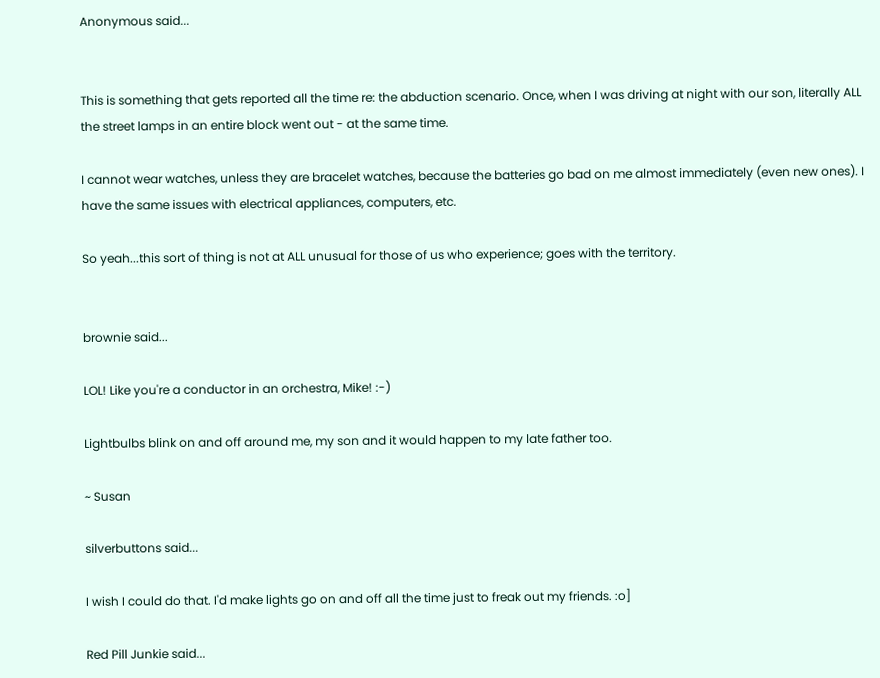Anonymous said...


This is something that gets reported all the time re: the abduction scenario. Once, when I was driving at night with our son, literally ALL the street lamps in an entire block went out - at the same time.

I cannot wear watches, unless they are bracelet watches, because the batteries go bad on me almost immediately (even new ones). I have the same issues with electrical appliances, computers, etc.

So yeah...this sort of thing is not at ALL unusual for those of us who experience; goes with the territory.


brownie said...

LOL! Like you're a conductor in an orchestra, Mike! :-)

Lightbulbs blink on and off around me, my son and it would happen to my late father too.

~ Susan

silverbuttons said...

I wish I could do that. I'd make lights go on and off all the time just to freak out my friends. :o]

Red Pill Junkie said...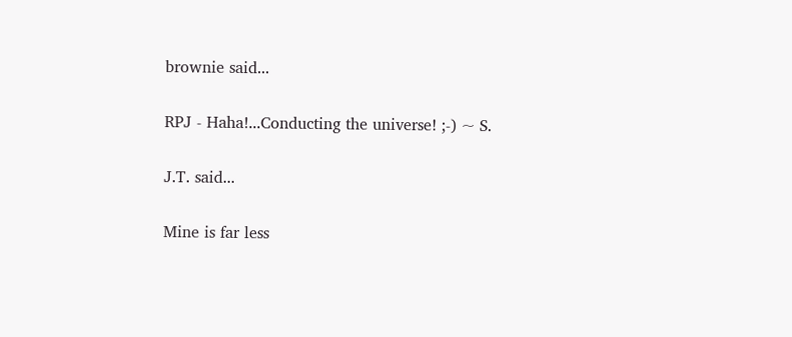brownie said...

RPJ - Haha!...Conducting the universe! ;-) ~ S.

J.T. said...

Mine is far less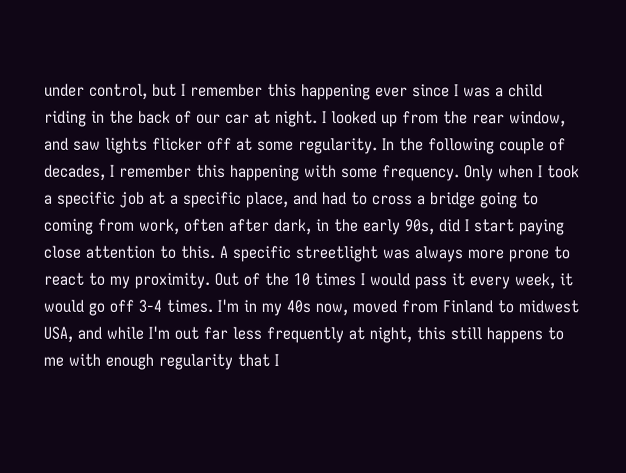under control, but I remember this happening ever since I was a child riding in the back of our car at night. I looked up from the rear window, and saw lights flicker off at some regularity. In the following couple of decades, I remember this happening with some frequency. Only when I took a specific job at a specific place, and had to cross a bridge going to coming from work, often after dark, in the early 90s, did I start paying close attention to this. A specific streetlight was always more prone to react to my proximity. Out of the 10 times I would pass it every week, it would go off 3-4 times. I'm in my 40s now, moved from Finland to midwest USA, and while I'm out far less frequently at night, this still happens to me with enough regularity that I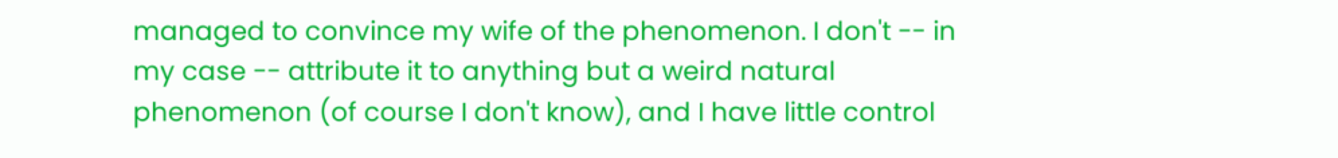managed to convince my wife of the phenomenon. I don't -- in my case -- attribute it to anything but a weird natural phenomenon (of course I don't know), and I have little control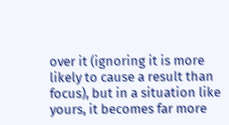over it (ignoring it is more likely to cause a result than focus), but in a situation like yours, it becomes far more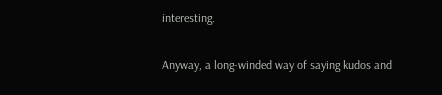interesting.

Anyway, a long-winded way of saying kudos and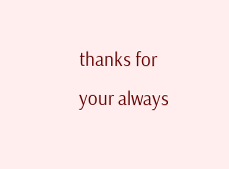thanks for your always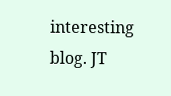interesting blog. JT